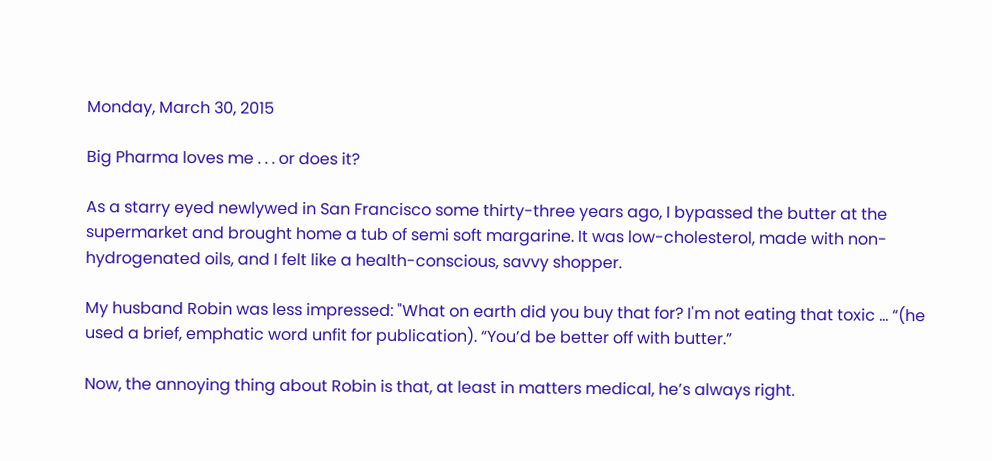Monday, March 30, 2015

Big Pharma loves me . . . or does it?

As a starry eyed newlywed in San Francisco some thirty-three years ago, I bypassed the butter at the supermarket and brought home a tub of semi soft margarine. It was low-cholesterol, made with non-hydrogenated oils, and I felt like a health-conscious, savvy shopper.

My husband Robin was less impressed: "What on earth did you buy that for? I'm not eating that toxic … “(he used a brief, emphatic word unfit for publication). “You’d be better off with butter.”

Now, the annoying thing about Robin is that, at least in matters medical, he’s always right.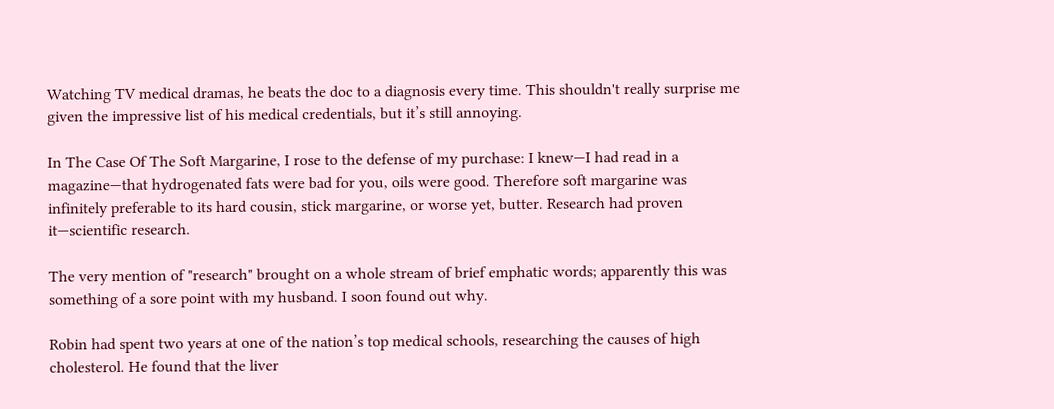Watching TV medical dramas, he beats the doc to a diagnosis every time. This shouldn't really surprise me given the impressive list of his medical credentials, but it’s still annoying.

In The Case Of The Soft Margarine, I rose to the defense of my purchase: I knew—I had read in a magazine—that hydrogenated fats were bad for you, oils were good. Therefore soft margarine was infinitely preferable to its hard cousin, stick margarine, or worse yet, butter. Research had proven it—scientific research.

The very mention of "research" brought on a whole stream of brief emphatic words; apparently this was something of a sore point with my husband. I soon found out why.

Robin had spent two years at one of the nation’s top medical schools, researching the causes of high cholesterol. He found that the liver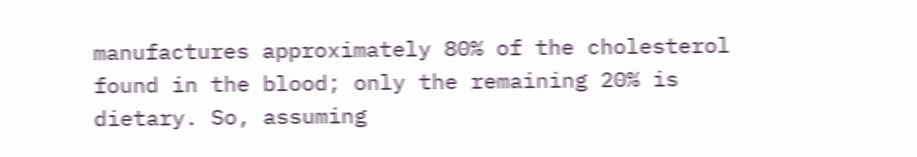manufactures approximately 80% of the cholesterol found in the blood; only the remaining 20% is dietary. So, assuming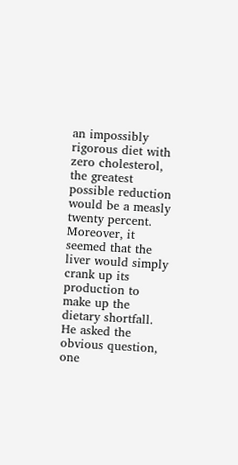an impossibly rigorous diet with zero cholesterol, the greatest possible reduction would be a measly twenty percent. Moreover, it seemed that the liver would simply crank up its production to make up the dietary shortfall. He asked the obvious question, one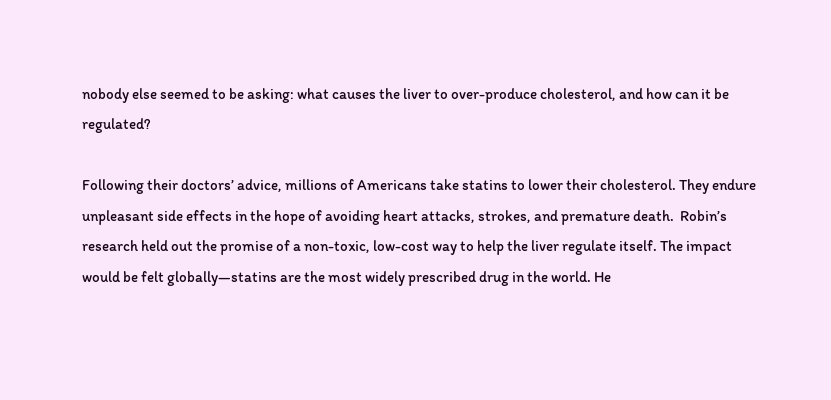nobody else seemed to be asking: what causes the liver to over-produce cholesterol, and how can it be regulated?

Following their doctors’ advice, millions of Americans take statins to lower their cholesterol. They endure unpleasant side effects in the hope of avoiding heart attacks, strokes, and premature death.  Robin’s research held out the promise of a non-toxic, low-cost way to help the liver regulate itself. The impact would be felt globally—statins are the most widely prescribed drug in the world. He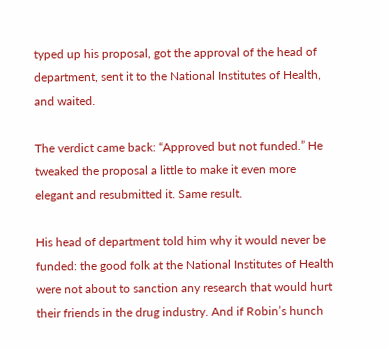typed up his proposal, got the approval of the head of department, sent it to the National Institutes of Health, and waited.

The verdict came back: “Approved but not funded.” He tweaked the proposal a little to make it even more elegant and resubmitted it. Same result.

His head of department told him why it would never be funded: the good folk at the National Institutes of Health were not about to sanction any research that would hurt their friends in the drug industry. And if Robin’s hunch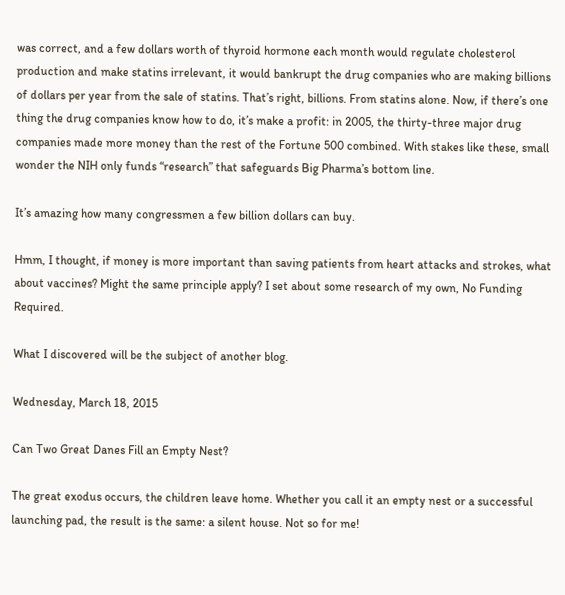was correct, and a few dollars worth of thyroid hormone each month would regulate cholesterol production and make statins irrelevant, it would bankrupt the drug companies who are making billions of dollars per year from the sale of statins. That’s right, billions. From statins alone. Now, if there’s one thing the drug companies know how to do, it’s make a profit: in 2005, the thirty-three major drug companies made more money than the rest of the Fortune 500 combined. With stakes like these, small wonder the NIH only funds “research” that safeguards Big Pharma’s bottom line.

It’s amazing how many congressmen a few billion dollars can buy.

Hmm, I thought, if money is more important than saving patients from heart attacks and strokes, what about vaccines? Might the same principle apply? I set about some research of my own, No Funding Required.

What I discovered will be the subject of another blog.

Wednesday, March 18, 2015

Can Two Great Danes Fill an Empty Nest?

The great exodus occurs, the children leave home. Whether you call it an empty nest or a successful launching pad, the result is the same: a silent house. Not so for me!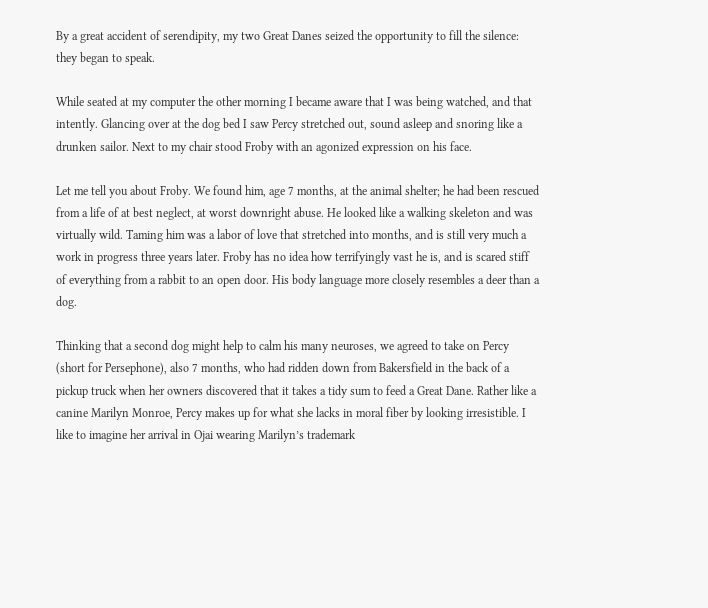By a great accident of serendipity, my two Great Danes seized the opportunity to fill the silence: they began to speak.

While seated at my computer the other morning I became aware that I was being watched, and that intently. Glancing over at the dog bed I saw Percy stretched out, sound asleep and snoring like a drunken sailor. Next to my chair stood Froby with an agonized expression on his face.

Let me tell you about Froby. We found him, age 7 months, at the animal shelter; he had been rescued from a life of at best neglect, at worst downright abuse. He looked like a walking skeleton and was virtually wild. Taming him was a labor of love that stretched into months, and is still very much a work in progress three years later. Froby has no idea how terrifyingly vast he is, and is scared stiff of everything from a rabbit to an open door. His body language more closely resembles a deer than a dog.

Thinking that a second dog might help to calm his many neuroses, we agreed to take on Percy (short for Persephone), also 7 months, who had ridden down from Bakersfield in the back of a pickup truck when her owners discovered that it takes a tidy sum to feed a Great Dane. Rather like a canine Marilyn Monroe, Percy makes up for what she lacks in moral fiber by looking irresistible. I like to imagine her arrival in Ojai wearing Marilyn’s trademark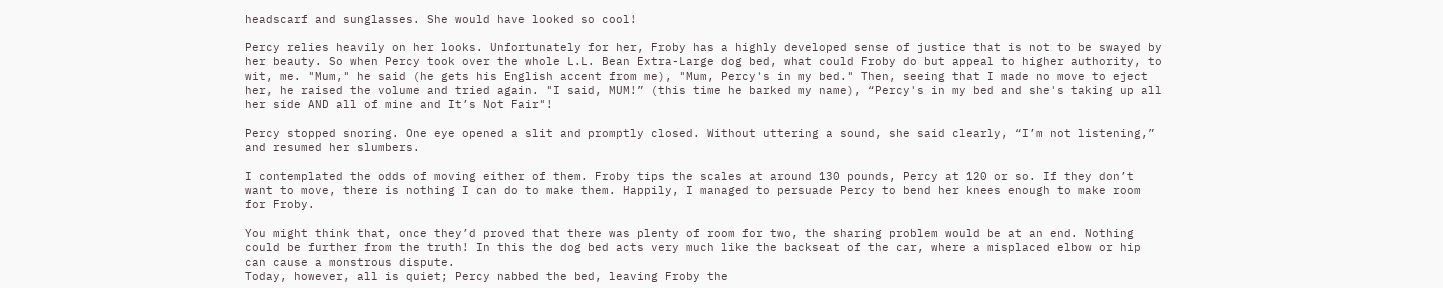headscarf and sunglasses. She would have looked so cool!

Percy relies heavily on her looks. Unfortunately for her, Froby has a highly developed sense of justice that is not to be swayed by her beauty. So when Percy took over the whole L.L. Bean Extra-Large dog bed, what could Froby do but appeal to higher authority, to wit, me. "Mum," he said (he gets his English accent from me), "Mum, Percy's in my bed." Then, seeing that I made no move to eject her, he raised the volume and tried again. "I said, MUM!” (this time he barked my name), “Percy's in my bed and she's taking up all her side AND all of mine and It’s Not Fair"!

Percy stopped snoring. One eye opened a slit and promptly closed. Without uttering a sound, she said clearly, “I’m not listening,” and resumed her slumbers.

I contemplated the odds of moving either of them. Froby tips the scales at around 130 pounds, Percy at 120 or so. If they don’t want to move, there is nothing I can do to make them. Happily, I managed to persuade Percy to bend her knees enough to make room for Froby.

You might think that, once they’d proved that there was plenty of room for two, the sharing problem would be at an end. Nothing could be further from the truth! In this the dog bed acts very much like the backseat of the car, where a misplaced elbow or hip can cause a monstrous dispute.
Today, however, all is quiet; Percy nabbed the bed, leaving Froby the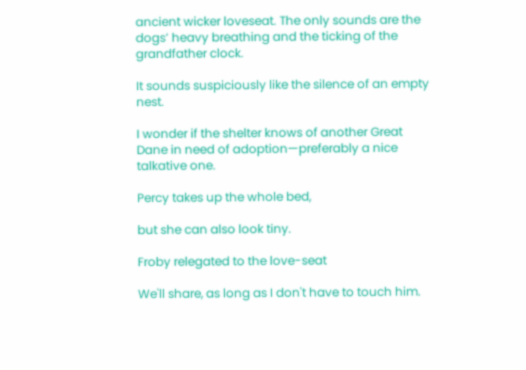ancient wicker loveseat. The only sounds are the dogs’ heavy breathing and the ticking of the grandfather clock.

It sounds suspiciously like the silence of an empty nest.

I wonder if the shelter knows of another Great Dane in need of adoption—preferably a nice talkative one.

Percy takes up the whole bed,

but she can also look tiny.

Froby relegated to the love-seat

We'll share, as long as I don't have to touch him.